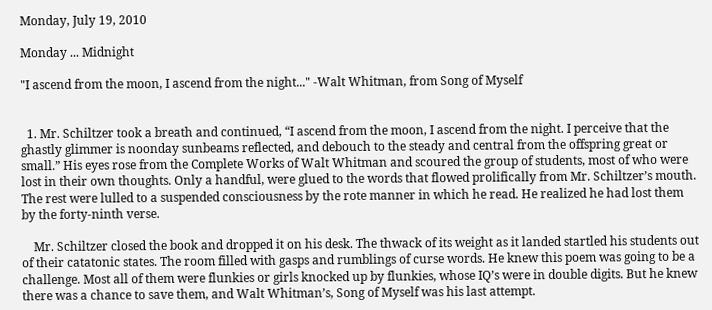Monday, July 19, 2010

Monday ... Midnight

"I ascend from the moon, I ascend from the night..." -Walt Whitman, from Song of Myself


  1. Mr. Schiltzer took a breath and continued, “I ascend from the moon, I ascend from the night. I perceive that the ghastly glimmer is noonday sunbeams reflected, and debouch to the steady and central from the offspring great or small.” His eyes rose from the Complete Works of Walt Whitman and scoured the group of students, most of who were lost in their own thoughts. Only a handful, were glued to the words that flowed prolifically from Mr. Schiltzer’s mouth. The rest were lulled to a suspended consciousness by the rote manner in which he read. He realized he had lost them by the forty-ninth verse.

    Mr. Schiltzer closed the book and dropped it on his desk. The thwack of its weight as it landed startled his students out of their catatonic states. The room filled with gasps and rumblings of curse words. He knew this poem was going to be a challenge. Most all of them were flunkies or girls knocked up by flunkies, whose IQ’s were in double digits. But he knew there was a chance to save them, and Walt Whitman’s, Song of Myself was his last attempt.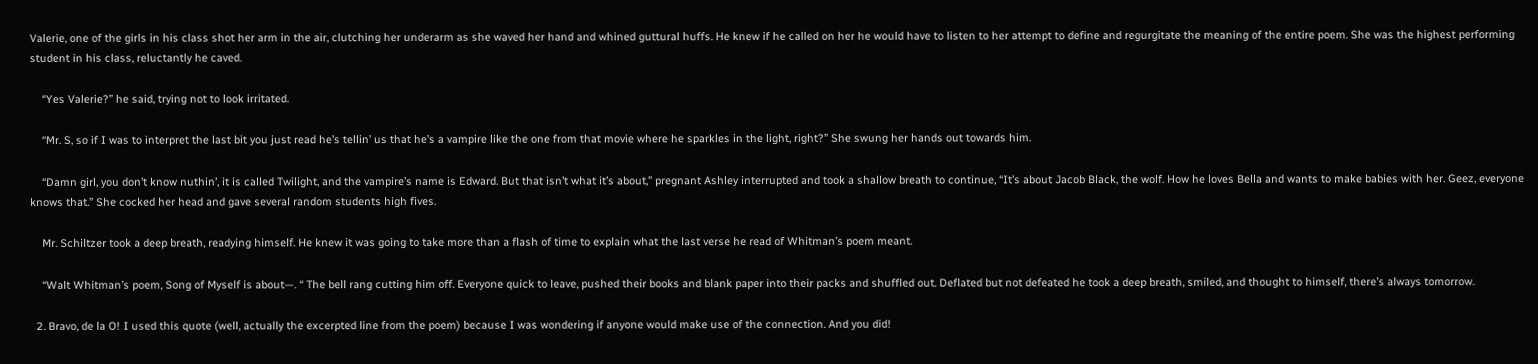Valerie, one of the girls in his class shot her arm in the air, clutching her underarm as she waved her hand and whined guttural huffs. He knew if he called on her he would have to listen to her attempt to define and regurgitate the meaning of the entire poem. She was the highest performing student in his class, reluctantly he caved.

    “Yes Valerie?” he said, trying not to look irritated.

    “Mr. S, so if I was to interpret the last bit you just read he’s tellin’ us that he’s a vampire like the one from that movie where he sparkles in the light, right?” She swung her hands out towards him.

    “Damn girl, you don’t know nuthin’, it is called Twilight, and the vampire’s name is Edward. But that isn’t what it’s about,” pregnant Ashley interrupted and took a shallow breath to continue, “It’s about Jacob Black, the wolf. How he loves Bella and wants to make babies with her. Geez, everyone knows that.” She cocked her head and gave several random students high fives.

    Mr. Schiltzer took a deep breath, readying himself. He knew it was going to take more than a flash of time to explain what the last verse he read of Whitman’s poem meant.

    “Walt Whitman’s poem, Song of Myself is about—. “ The bell rang cutting him off. Everyone quick to leave, pushed their books and blank paper into their packs and shuffled out. Deflated but not defeated he took a deep breath, smiled, and thought to himself, there’s always tomorrow.

  2. Bravo, de la O! I used this quote (well, actually the excerpted line from the poem) because I was wondering if anyone would make use of the connection. And you did!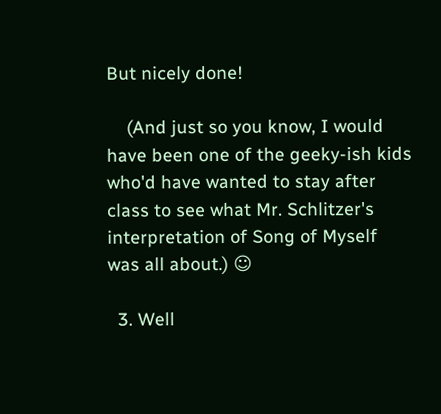But nicely done!

    (And just so you know, I would have been one of the geeky-ish kids who'd have wanted to stay after class to see what Mr. Schlitzer's interpretation of Song of Myself was all about.) ☺

  3. Well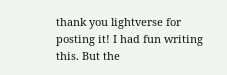thank you lightverse for posting it! I had fun writing this. But the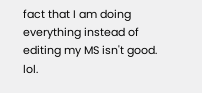fact that I am doing everything instead of editing my MS isn't good. lol.